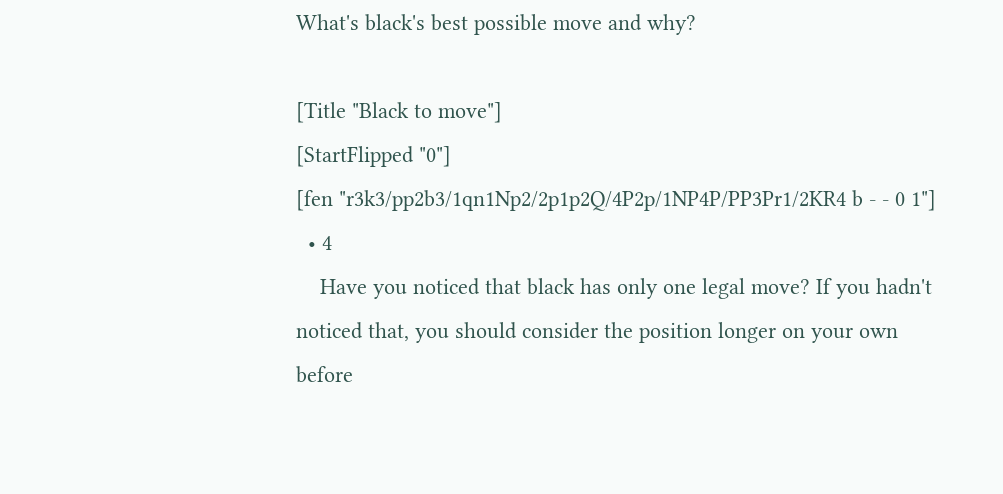What's black's best possible move and why?

[Title "Black to move"]
[StartFlipped "0"]
[fen "r3k3/pp2b3/1qn1Np2/2p1p2Q/4P2p/1NP4P/PP3Pr1/2KR4 b - - 0 1"]
  • 4
    Have you noticed that black has only one legal move? If you hadn't noticed that, you should consider the position longer on your own before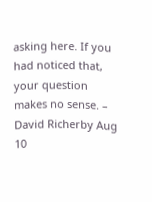asking here. If you had noticed that, your question makes no sense. – David Richerby Aug 10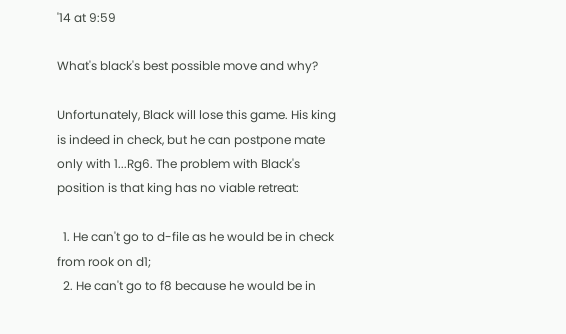'14 at 9:59

What's black's best possible move and why?

Unfortunately, Black will lose this game. His king is indeed in check, but he can postpone mate only with 1...Rg6. The problem with Black's position is that king has no viable retreat:

  1. He can't go to d-file as he would be in check from rook on d1;
  2. He can't go to f8 because he would be in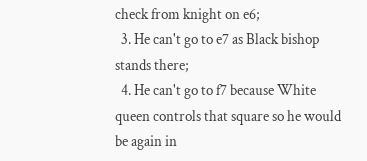check from knight on e6;
  3. He can't go to e7 as Black bishop stands there;
  4. He can't go to f7 because White queen controls that square so he would be again in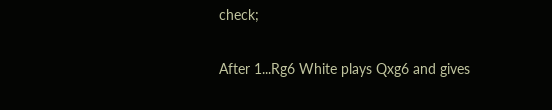check;

After 1...Rg6 White plays Qxg6 and gives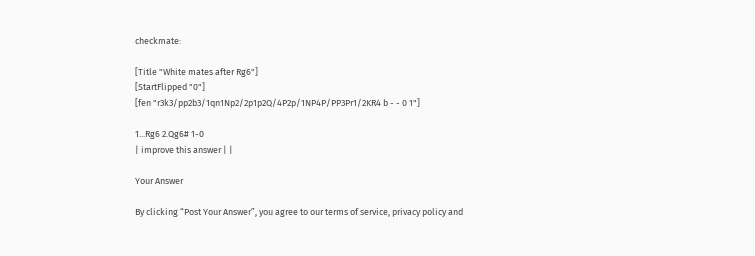checkmate:

[Title "White mates after Rg6"]
[StartFlipped "0"]
[fen "r3k3/pp2b3/1qn1Np2/2p1p2Q/4P2p/1NP4P/PP3Pr1/2KR4 b - - 0 1"]

1...Rg6 2.Qg6# 1-0
| improve this answer | |

Your Answer

By clicking “Post Your Answer”, you agree to our terms of service, privacy policy and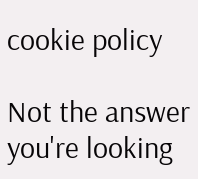cookie policy

Not the answer you're looking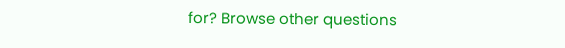for? Browse other questions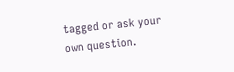tagged or ask your own question.